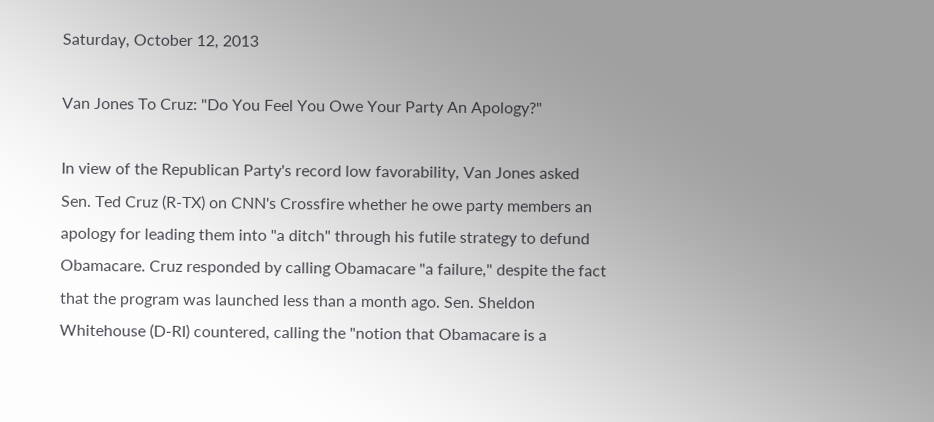Saturday, October 12, 2013

Van Jones To Cruz: "Do You Feel You Owe Your Party An Apology?"

In view of the Republican Party's record low favorability, Van Jones asked Sen. Ted Cruz (R-TX) on CNN's Crossfire whether he owe party members an apology for leading them into "a ditch" through his futile strategy to defund Obamacare. Cruz responded by calling Obamacare "a failure," despite the fact that the program was launched less than a month ago. Sen. Sheldon Whitehouse (D-RI) countered, calling the "notion that Obamacare is a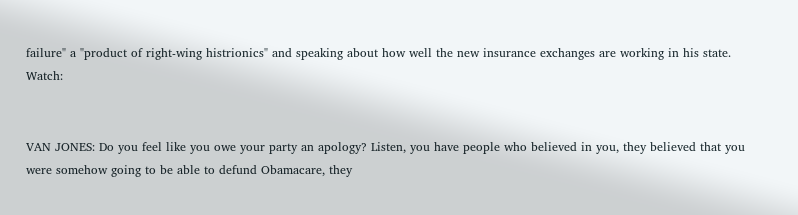failure" a "product of right-wing histrionics" and speaking about how well the new insurance exchanges are working in his state. Watch:


VAN JONES: Do you feel like you owe your party an apology? Listen, you have people who believed in you, they believed that you were somehow going to be able to defund Obamacare, they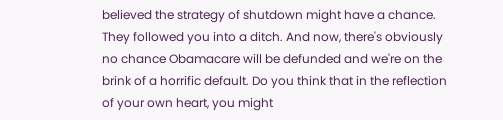believed the strategy of shutdown might have a chance. They followed you into a ditch. And now, there's obviously no chance Obamacare will be defunded and we're on the brink of a horrific default. Do you think that in the reflection of your own heart, you might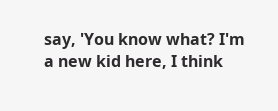say, 'You know what? I'm a new kid here, I think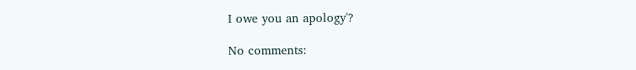I owe you an apology'?

No comments: